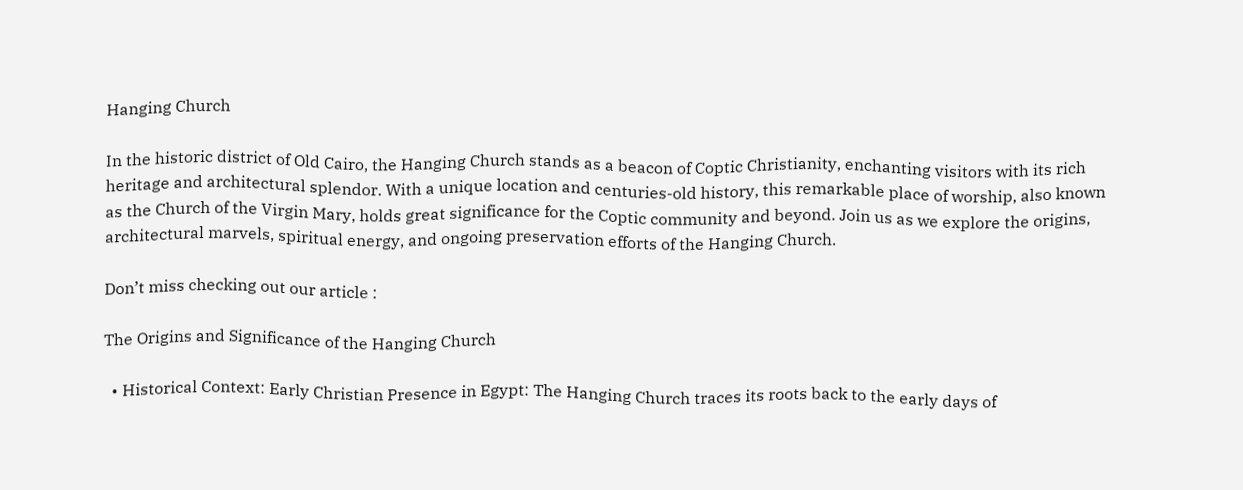Hanging Church

In the historic district of Old Cairo, the Hanging Church stands as a beacon of Coptic Christianity, enchanting visitors with its rich heritage and architectural splendor. With a unique location and centuries-old history, this remarkable place of worship, also known as the Church of the Virgin Mary, holds great significance for the Coptic community and beyond. Join us as we explore the origins, architectural marvels, spiritual energy, and ongoing preservation efforts of the Hanging Church.

Don’t miss checking out our article :

The Origins and Significance of the Hanging Church

  • Historical Context: Early Christian Presence in Egypt: The Hanging Church traces its roots back to the early days of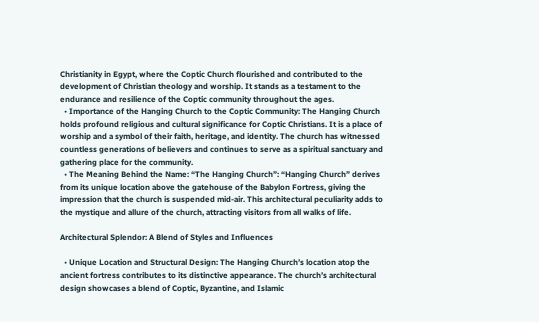Christianity in Egypt, where the Coptic Church flourished and contributed to the development of Christian theology and worship. It stands as a testament to the endurance and resilience of the Coptic community throughout the ages.
  • Importance of the Hanging Church to the Coptic Community: The Hanging Church holds profound religious and cultural significance for Coptic Christians. It is a place of worship and a symbol of their faith, heritage, and identity. The church has witnessed countless generations of believers and continues to serve as a spiritual sanctuary and gathering place for the community.
  • The Meaning Behind the Name: “The Hanging Church”: “Hanging Church” derives from its unique location above the gatehouse of the Babylon Fortress, giving the impression that the church is suspended mid-air. This architectural peculiarity adds to the mystique and allure of the church, attracting visitors from all walks of life.

Architectural Splendor: A Blend of Styles and Influences

  • Unique Location and Structural Design: The Hanging Church’s location atop the ancient fortress contributes to its distinctive appearance. The church’s architectural design showcases a blend of Coptic, Byzantine, and Islamic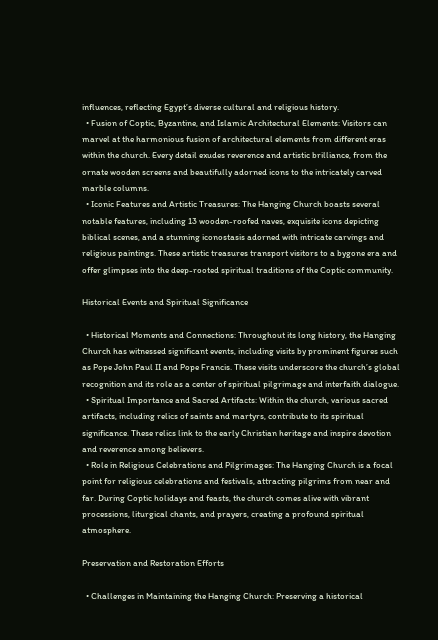influences, reflecting Egypt’s diverse cultural and religious history.
  • Fusion of Coptic, Byzantine, and Islamic Architectural Elements: Visitors can marvel at the harmonious fusion of architectural elements from different eras within the church. Every detail exudes reverence and artistic brilliance, from the ornate wooden screens and beautifully adorned icons to the intricately carved marble columns.
  • Iconic Features and Artistic Treasures: The Hanging Church boasts several notable features, including 13 wooden-roofed naves, exquisite icons depicting biblical scenes, and a stunning iconostasis adorned with intricate carvings and religious paintings. These artistic treasures transport visitors to a bygone era and offer glimpses into the deep-rooted spiritual traditions of the Coptic community.

Historical Events and Spiritual Significance

  • Historical Moments and Connections: Throughout its long history, the Hanging Church has witnessed significant events, including visits by prominent figures such as Pope John Paul II and Pope Francis. These visits underscore the church’s global recognition and its role as a center of spiritual pilgrimage and interfaith dialogue.
  • Spiritual Importance and Sacred Artifacts: Within the church, various sacred artifacts, including relics of saints and martyrs, contribute to its spiritual significance. These relics link to the early Christian heritage and inspire devotion and reverence among believers.
  • Role in Religious Celebrations and Pilgrimages: The Hanging Church is a focal point for religious celebrations and festivals, attracting pilgrims from near and far. During Coptic holidays and feasts, the church comes alive with vibrant processions, liturgical chants, and prayers, creating a profound spiritual atmosphere.

Preservation and Restoration Efforts

  • Challenges in Maintaining the Hanging Church: Preserving a historical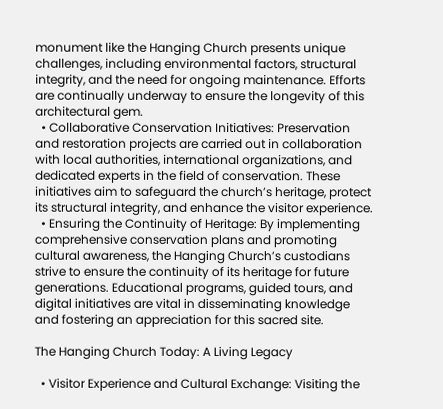monument like the Hanging Church presents unique challenges, including environmental factors, structural integrity, and the need for ongoing maintenance. Efforts are continually underway to ensure the longevity of this architectural gem.
  • Collaborative Conservation Initiatives: Preservation and restoration projects are carried out in collaboration with local authorities, international organizations, and dedicated experts in the field of conservation. These initiatives aim to safeguard the church’s heritage, protect its structural integrity, and enhance the visitor experience.
  • Ensuring the Continuity of Heritage: By implementing comprehensive conservation plans and promoting cultural awareness, the Hanging Church’s custodians strive to ensure the continuity of its heritage for future generations. Educational programs, guided tours, and digital initiatives are vital in disseminating knowledge and fostering an appreciation for this sacred site.

The Hanging Church Today: A Living Legacy

  • Visitor Experience and Cultural Exchange: Visiting the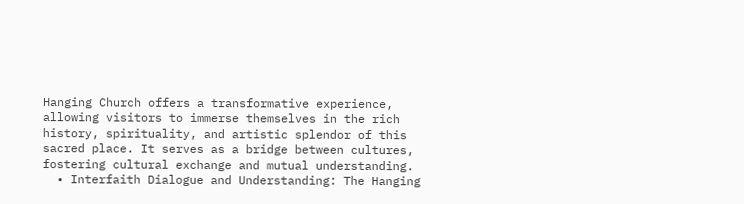Hanging Church offers a transformative experience, allowing visitors to immerse themselves in the rich history, spirituality, and artistic splendor of this sacred place. It serves as a bridge between cultures, fostering cultural exchange and mutual understanding.
  • Interfaith Dialogue and Understanding: The Hanging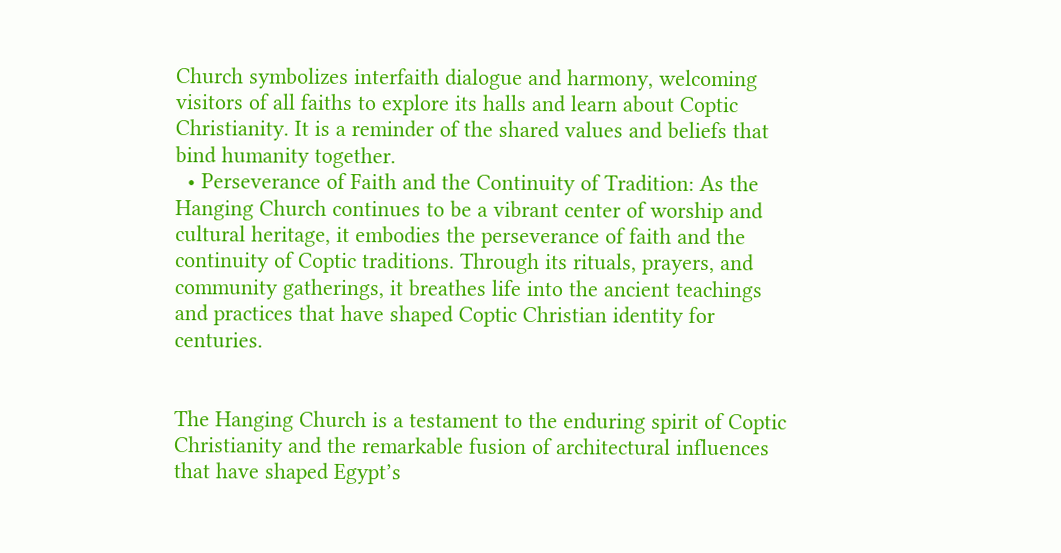Church symbolizes interfaith dialogue and harmony, welcoming visitors of all faiths to explore its halls and learn about Coptic Christianity. It is a reminder of the shared values and beliefs that bind humanity together.
  • Perseverance of Faith and the Continuity of Tradition: As the Hanging Church continues to be a vibrant center of worship and cultural heritage, it embodies the perseverance of faith and the continuity of Coptic traditions. Through its rituals, prayers, and community gatherings, it breathes life into the ancient teachings and practices that have shaped Coptic Christian identity for centuries.


The Hanging Church is a testament to the enduring spirit of Coptic Christianity and the remarkable fusion of architectural influences that have shaped Egypt’s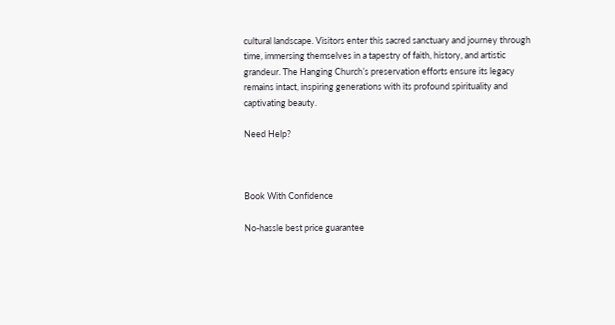cultural landscape. Visitors enter this sacred sanctuary and journey through time, immersing themselves in a tapestry of faith, history, and artistic grandeur. The Hanging Church’s preservation efforts ensure its legacy remains intact, inspiring generations with its profound spirituality and captivating beauty.

Need Help?



Book With Confidence

No-hassle best price guarantee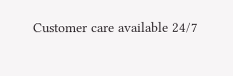Customer care available 24/7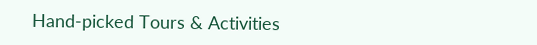Hand-picked Tours & Activities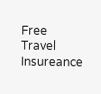Free Travel Insureance